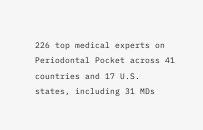226 top medical experts on Periodontal Pocket across 41 countries and 17 U.S. states, including 31 MDs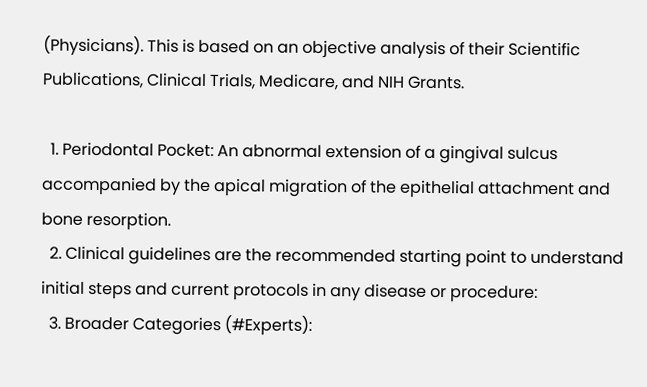(Physicians). This is based on an objective analysis of their Scientific Publications, Clinical Trials, Medicare, and NIH Grants.

  1. Periodontal Pocket: An abnormal extension of a gingival sulcus accompanied by the apical migration of the epithelial attachment and bone resorption.
  2. Clinical guidelines are the recommended starting point to understand initial steps and current protocols in any disease or procedure:
  3. Broader Categories (#Experts):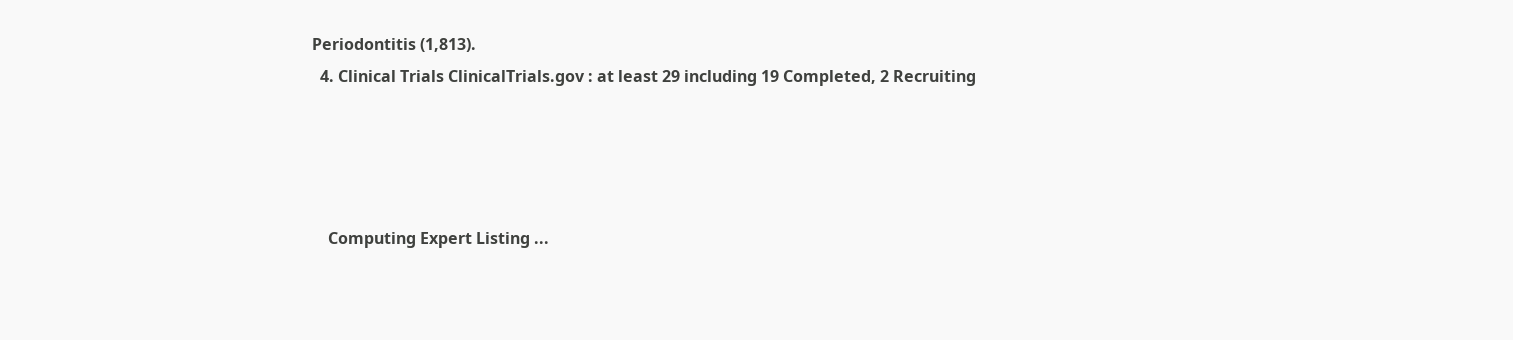Periodontitis (1,813).
  4. Clinical Trials ClinicalTrials.gov : at least 29 including 19 Completed, 2 Recruiting




    Computing Expert Listing ...